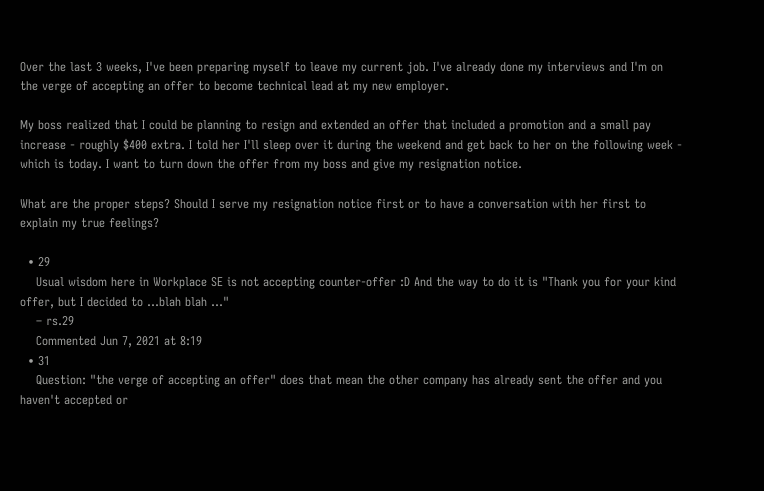Over the last 3 weeks, I've been preparing myself to leave my current job. I've already done my interviews and I'm on the verge of accepting an offer to become technical lead at my new employer.

My boss realized that I could be planning to resign and extended an offer that included a promotion and a small pay increase - roughly $400 extra. I told her I'll sleep over it during the weekend and get back to her on the following week - which is today. I want to turn down the offer from my boss and give my resignation notice.

What are the proper steps? Should I serve my resignation notice first or to have a conversation with her first to explain my true feelings?

  • 29
    Usual wisdom here in Workplace SE is not accepting counter-offer :D And the way to do it is "Thank you for your kind offer, but I decided to ...blah blah ..."
    – rs.29
    Commented Jun 7, 2021 at 8:19
  • 31
    Question: "the verge of accepting an offer" does that mean the other company has already sent the offer and you haven't accepted or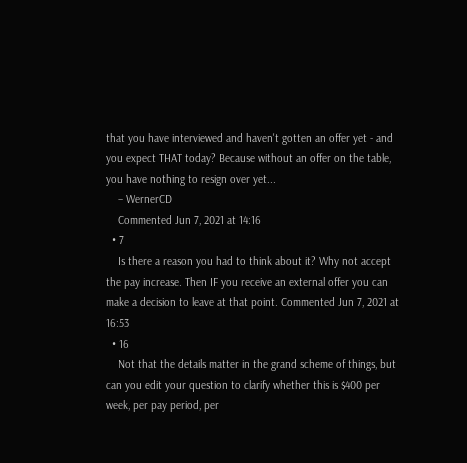that you have interviewed and haven't gotten an offer yet - and you expect THAT today? Because without an offer on the table, you have nothing to resign over yet...
    – WernerCD
    Commented Jun 7, 2021 at 14:16
  • 7
    Is there a reason you had to think about it? Why not accept the pay increase. Then IF you receive an external offer you can make a decision to leave at that point. Commented Jun 7, 2021 at 16:53
  • 16
    Not that the details matter in the grand scheme of things, but can you edit your question to clarify whether this is $400 per week, per pay period, per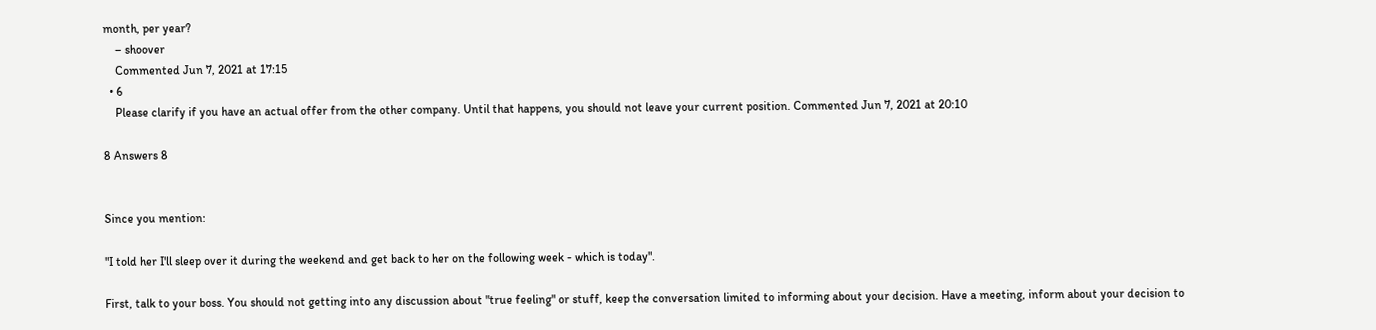month, per year?
    – shoover
    Commented Jun 7, 2021 at 17:15
  • 6
    Please clarify if you have an actual offer from the other company. Until that happens, you should not leave your current position. Commented Jun 7, 2021 at 20:10

8 Answers 8


Since you mention:

"I told her I'll sleep over it during the weekend and get back to her on the following week - which is today".

First, talk to your boss. You should not getting into any discussion about "true feeling" or stuff, keep the conversation limited to informing about your decision. Have a meeting, inform about your decision to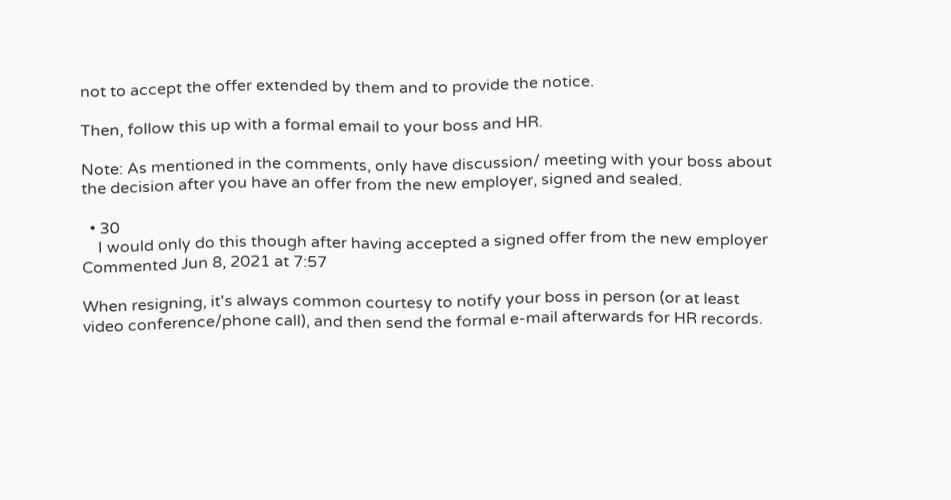not to accept the offer extended by them and to provide the notice.

Then, follow this up with a formal email to your boss and HR.

Note: As mentioned in the comments, only have discussion/ meeting with your boss about the decision after you have an offer from the new employer, signed and sealed.

  • 30
    I would only do this though after having accepted a signed offer from the new employer Commented Jun 8, 2021 at 7:57

When resigning, it's always common courtesy to notify your boss in person (or at least video conference/phone call), and then send the formal e-mail afterwards for HR records.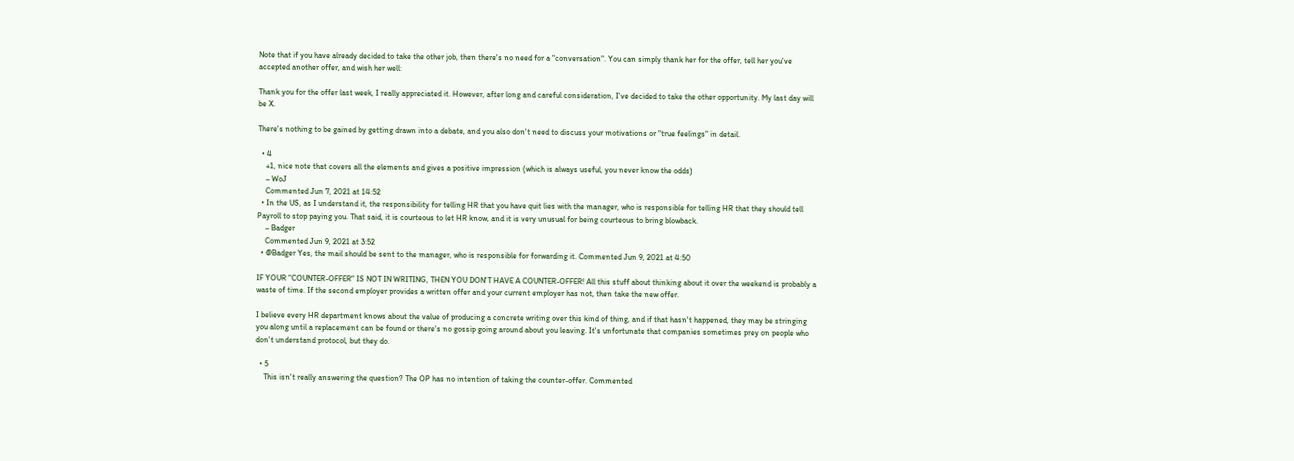Note that if you have already decided to take the other job, then there's no need for a "conversation". You can simply thank her for the offer, tell her you've accepted another offer, and wish her well:

Thank you for the offer last week, I really appreciated it. However, after long and careful consideration, I've decided to take the other opportunity. My last day will be X.

There's nothing to be gained by getting drawn into a debate, and you also don't need to discuss your motivations or "true feelings" in detail.

  • 4
    +1, nice note that covers all the elements and gives a positive impression (which is always useful, you never know the odds)
    – WoJ
    Commented Jun 7, 2021 at 14:52
  • In the US, as I understand it, the responsibility for telling HR that you have quit lies with the manager, who is responsible for telling HR that they should tell Payroll to stop paying you. That said, it is courteous to let HR know, and it is very unusual for being courteous to bring blowback.
    – Badger
    Commented Jun 9, 2021 at 3:52
  • @Badger Yes, the mail should be sent to the manager, who is responsible for forwarding it. Commented Jun 9, 2021 at 4:50

IF YOUR "COUNTER-OFFER" IS NOT IN WRITING, THEN YOU DON'T HAVE A COUNTER-OFFER! All this stuff about thinking about it over the weekend is probably a waste of time. If the second employer provides a written offer and your current employer has not, then take the new offer.

I believe every HR department knows about the value of producing a concrete writing over this kind of thing, and if that hasn't happened, they may be stringing you along until a replacement can be found or there's no gossip going around about you leaving. It's unfortunate that companies sometimes prey on people who don't understand protocol, but they do.

  • 5
    This isn't really answering the question? The OP has no intention of taking the counter-offer. Commented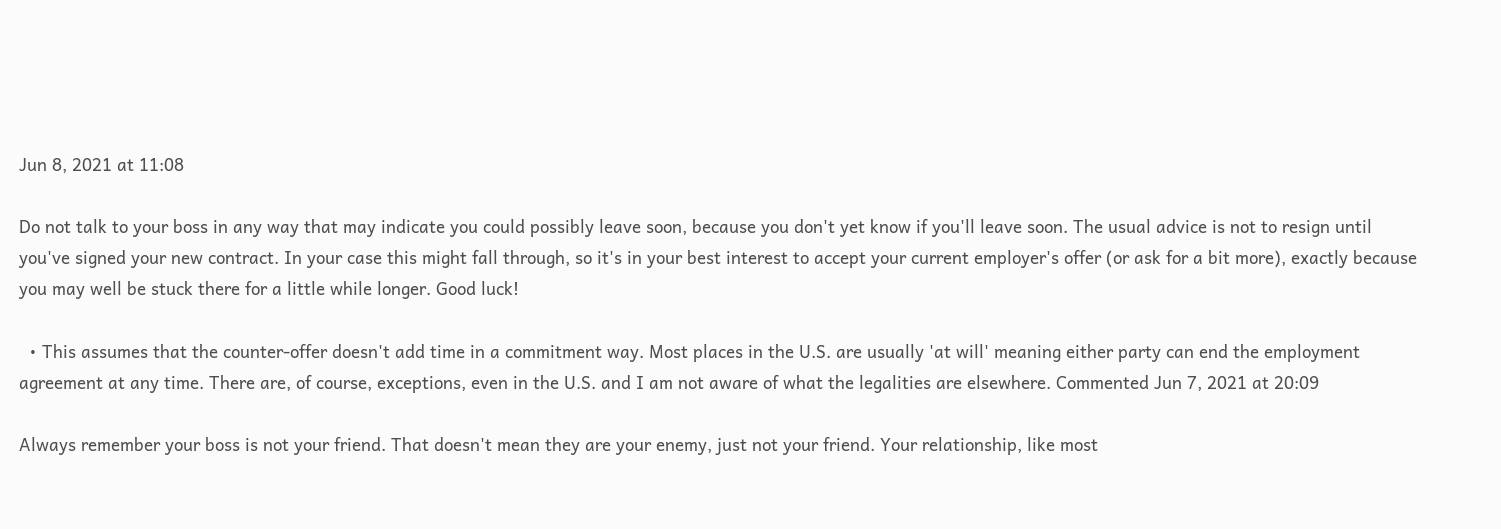Jun 8, 2021 at 11:08

Do not talk to your boss in any way that may indicate you could possibly leave soon, because you don't yet know if you'll leave soon. The usual advice is not to resign until you've signed your new contract. In your case this might fall through, so it's in your best interest to accept your current employer's offer (or ask for a bit more), exactly because you may well be stuck there for a little while longer. Good luck!

  • This assumes that the counter-offer doesn't add time in a commitment way. Most places in the U.S. are usually 'at will' meaning either party can end the employment agreement at any time. There are, of course, exceptions, even in the U.S. and I am not aware of what the legalities are elsewhere. Commented Jun 7, 2021 at 20:09

Always remember your boss is not your friend. That doesn't mean they are your enemy, just not your friend. Your relationship, like most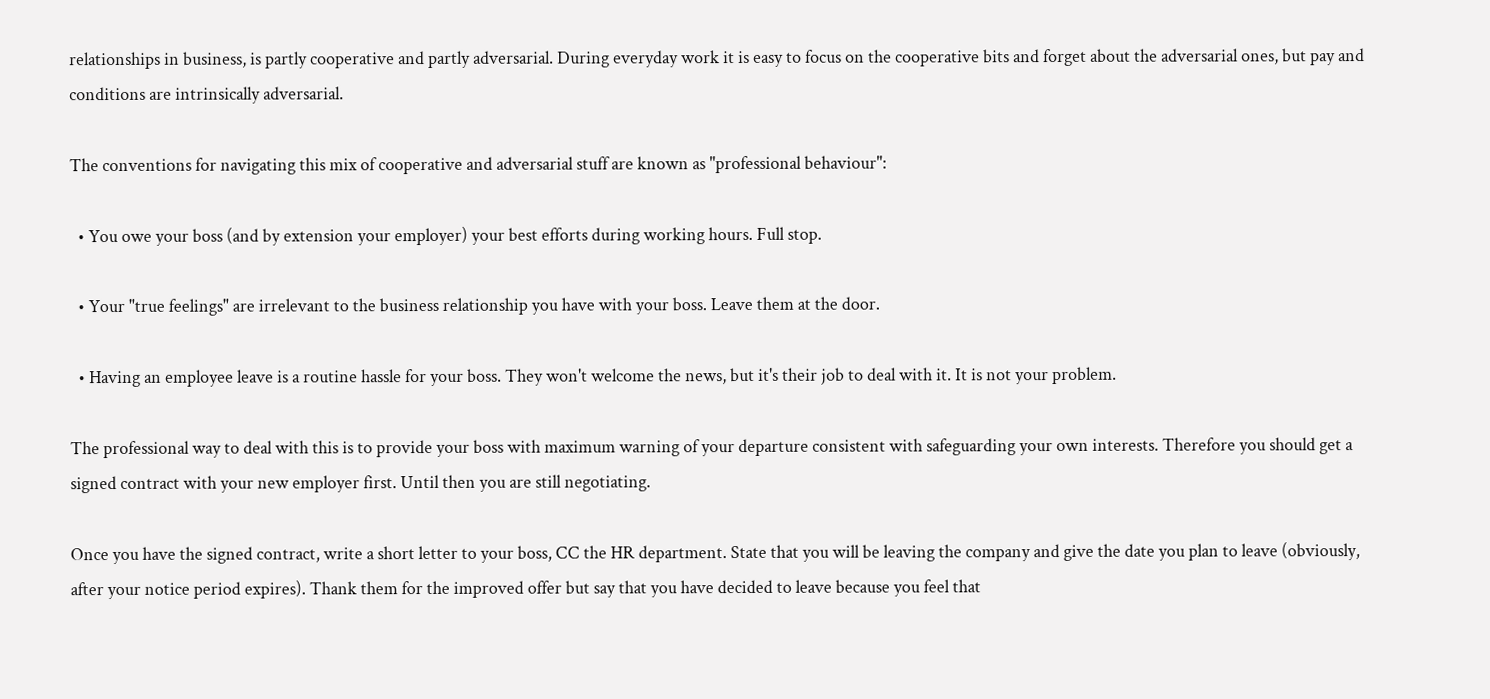relationships in business, is partly cooperative and partly adversarial. During everyday work it is easy to focus on the cooperative bits and forget about the adversarial ones, but pay and conditions are intrinsically adversarial.

The conventions for navigating this mix of cooperative and adversarial stuff are known as "professional behaviour":

  • You owe your boss (and by extension your employer) your best efforts during working hours. Full stop.

  • Your "true feelings" are irrelevant to the business relationship you have with your boss. Leave them at the door.

  • Having an employee leave is a routine hassle for your boss. They won't welcome the news, but it's their job to deal with it. It is not your problem.

The professional way to deal with this is to provide your boss with maximum warning of your departure consistent with safeguarding your own interests. Therefore you should get a signed contract with your new employer first. Until then you are still negotiating.

Once you have the signed contract, write a short letter to your boss, CC the HR department. State that you will be leaving the company and give the date you plan to leave (obviously, after your notice period expires). Thank them for the improved offer but say that you have decided to leave because you feel that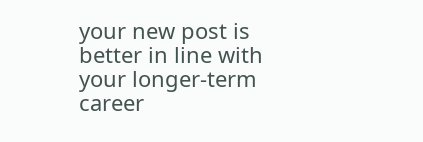your new post is better in line with your longer-term career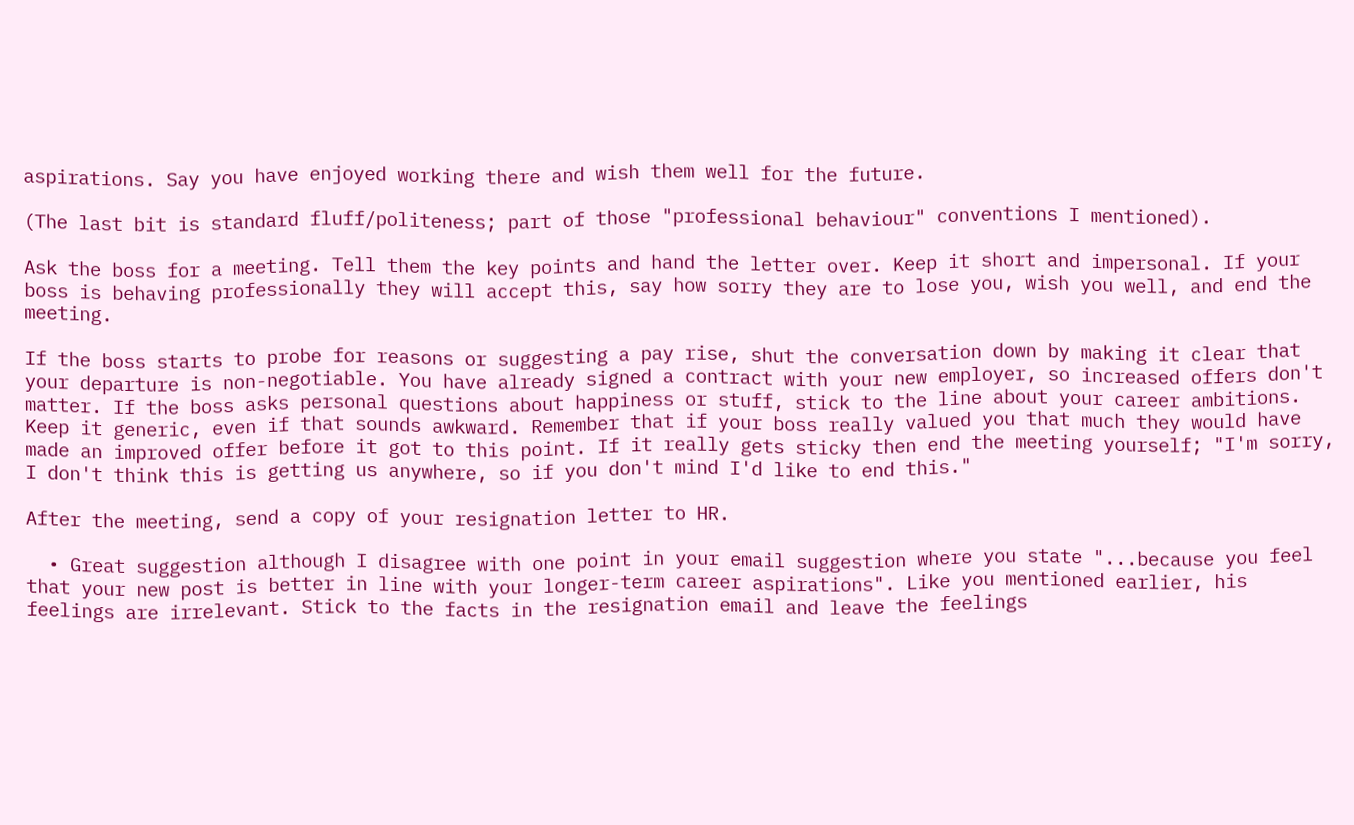aspirations. Say you have enjoyed working there and wish them well for the future.

(The last bit is standard fluff/politeness; part of those "professional behaviour" conventions I mentioned).

Ask the boss for a meeting. Tell them the key points and hand the letter over. Keep it short and impersonal. If your boss is behaving professionally they will accept this, say how sorry they are to lose you, wish you well, and end the meeting.

If the boss starts to probe for reasons or suggesting a pay rise, shut the conversation down by making it clear that your departure is non-negotiable. You have already signed a contract with your new employer, so increased offers don't matter. If the boss asks personal questions about happiness or stuff, stick to the line about your career ambitions. Keep it generic, even if that sounds awkward. Remember that if your boss really valued you that much they would have made an improved offer before it got to this point. If it really gets sticky then end the meeting yourself; "I'm sorry, I don't think this is getting us anywhere, so if you don't mind I'd like to end this."

After the meeting, send a copy of your resignation letter to HR.

  • Great suggestion although I disagree with one point in your email suggestion where you state "...because you feel that your new post is better in line with your longer-term career aspirations". Like you mentioned earlier, his feelings are irrelevant. Stick to the facts in the resignation email and leave the feelings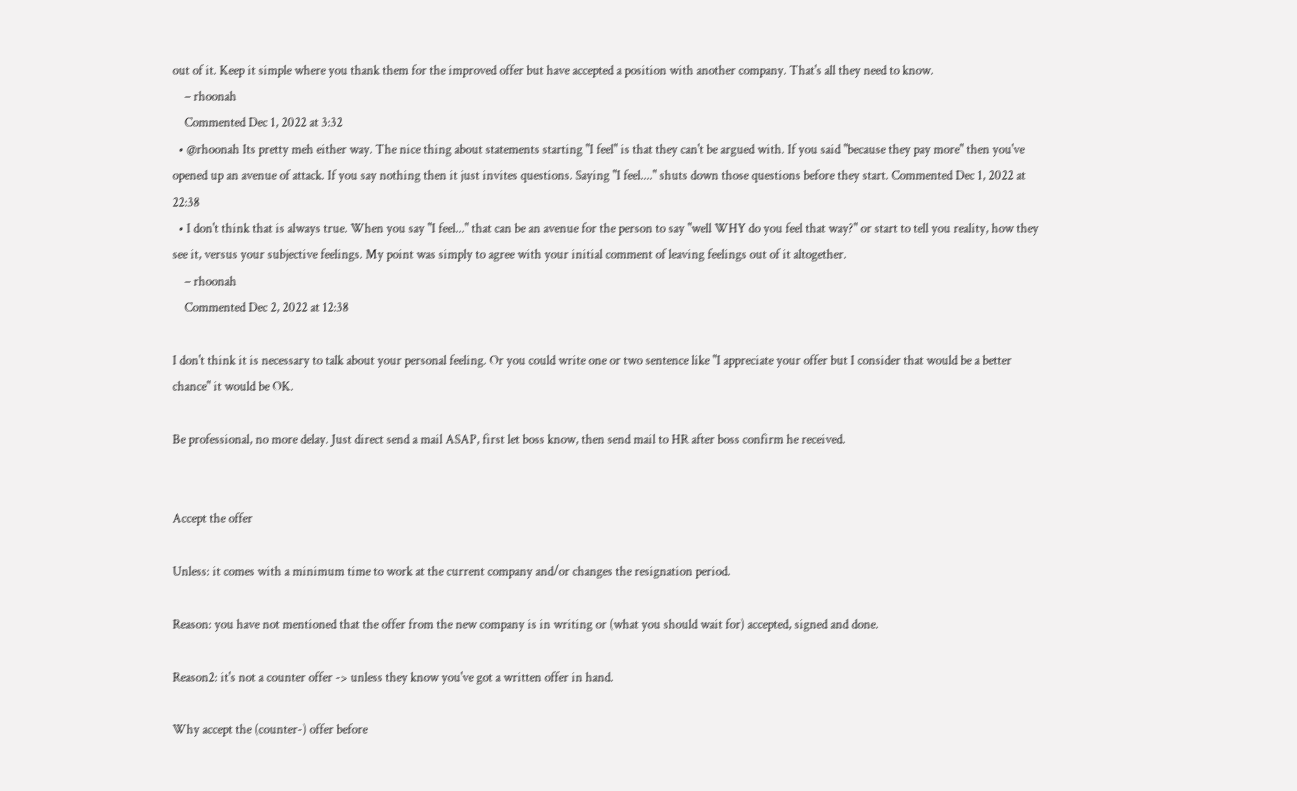out of it. Keep it simple where you thank them for the improved offer but have accepted a position with another company. That's all they need to know.
    – rhoonah
    Commented Dec 1, 2022 at 3:32
  • @rhoonah Its pretty meh either way. The nice thing about statements starting "I feel" is that they can't be argued with. If you said "because they pay more" then you've opened up an avenue of attack. If you say nothing then it just invites questions. Saying "I feel...." shuts down those questions before they start. Commented Dec 1, 2022 at 22:38
  • I don't think that is always true. When you say "I feel..." that can be an avenue for the person to say "well WHY do you feel that way?" or start to tell you reality, how they see it, versus your subjective feelings. My point was simply to agree with your initial comment of leaving feelings out of it altogether.
    – rhoonah
    Commented Dec 2, 2022 at 12:38

I don't think it is necessary to talk about your personal feeling. Or you could write one or two sentence like "I appreciate your offer but I consider that would be a better chance" it would be OK.

Be professional, no more delay. Just direct send a mail ASAP, first let boss know, then send mail to HR after boss confirm he received.


Accept the offer

Unless: it comes with a minimum time to work at the current company and/or changes the resignation period.

Reason: you have not mentioned that the offer from the new company is in writing or (what you should wait for) accepted, signed and done.

Reason2: it's not a counter offer -> unless they know you've got a written offer in hand.

Why accept the (counter-) offer before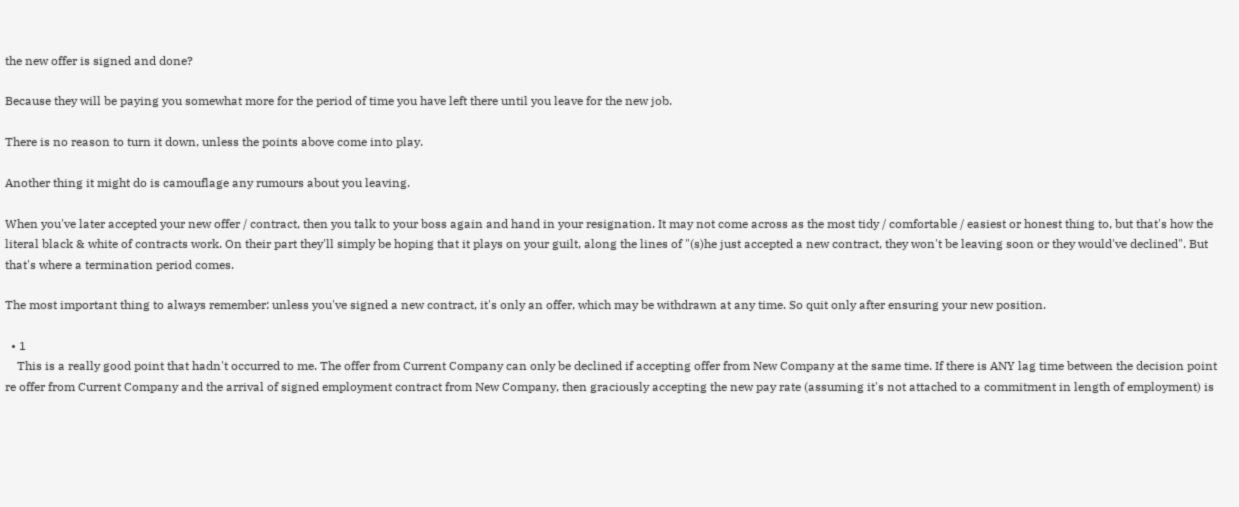the new offer is signed and done?

Because they will be paying you somewhat more for the period of time you have left there until you leave for the new job.

There is no reason to turn it down, unless the points above come into play.

Another thing it might do is camouflage any rumours about you leaving.

When you've later accepted your new offer / contract, then you talk to your boss again and hand in your resignation. It may not come across as the most tidy / comfortable / easiest or honest thing to, but that's how the literal black & white of contracts work. On their part they'll simply be hoping that it plays on your guilt, along the lines of "(s)he just accepted a new contract, they won't be leaving soon or they would've declined". But that's where a termination period comes.

The most important thing to always remember: unless you've signed a new contract, it's only an offer, which may be withdrawn at any time. So quit only after ensuring your new position.

  • 1
    This is a really good point that hadn't occurred to me. The offer from Current Company can only be declined if accepting offer from New Company at the same time. If there is ANY lag time between the decision point re offer from Current Company and the arrival of signed employment contract from New Company, then graciously accepting the new pay rate (assuming it's not attached to a commitment in length of employment) is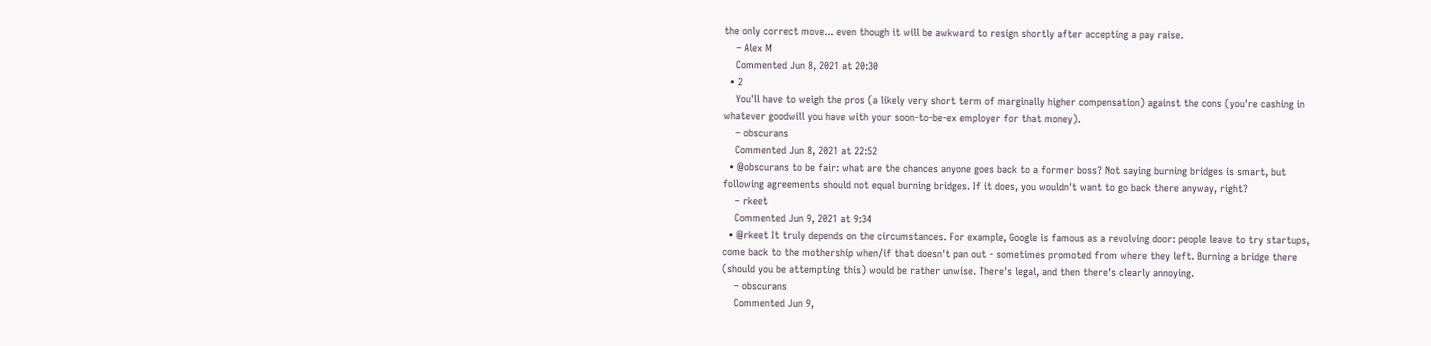the only correct move... even though it will be awkward to resign shortly after accepting a pay raise.
    – Alex M
    Commented Jun 8, 2021 at 20:30
  • 2
    You'll have to weigh the pros (a likely very short term of marginally higher compensation) against the cons (you're cashing in whatever goodwill you have with your soon-to-be-ex employer for that money).
    – obscurans
    Commented Jun 8, 2021 at 22:52
  • @obscurans to be fair: what are the chances anyone goes back to a former boss? Not saying burning bridges is smart, but following agreements should not equal burning bridges. If it does, you wouldn't want to go back there anyway, right?
    – rkeet
    Commented Jun 9, 2021 at 9:34
  • @rkeet It truly depends on the circumstances. For example, Google is famous as a revolving door: people leave to try startups, come back to the mothership when/if that doesn't pan out - sometimes promoted from where they left. Burning a bridge there (should you be attempting this) would be rather unwise. There's legal, and then there's clearly annoying.
    – obscurans
    Commented Jun 9,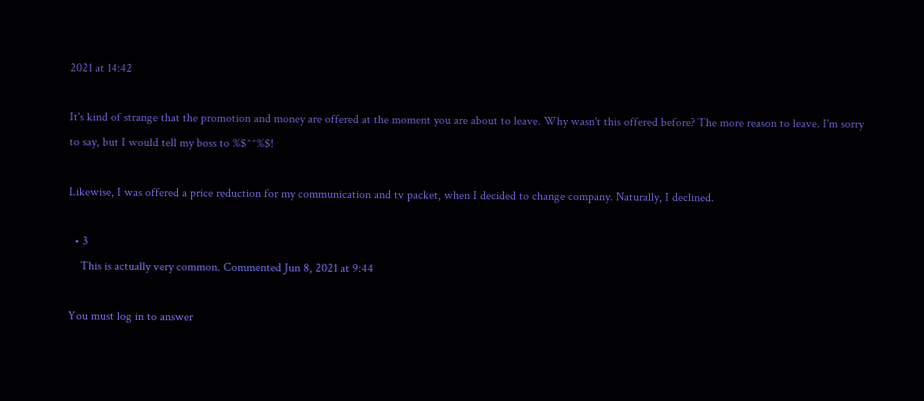2021 at 14:42

It's kind of strange that the promotion and money are offered at the moment you are about to leave. Why wasn't this offered before? The more reason to leave. I'm sorry to say, but I would tell my boss to %$^^%$!

Likewise, I was offered a price reduction for my communication and tv packet, when I decided to change company. Naturally, I declined.

  • 3
    This is actually very common. Commented Jun 8, 2021 at 9:44

You must log in to answer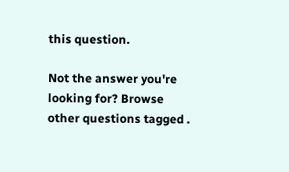this question.

Not the answer you're looking for? Browse other questions tagged .